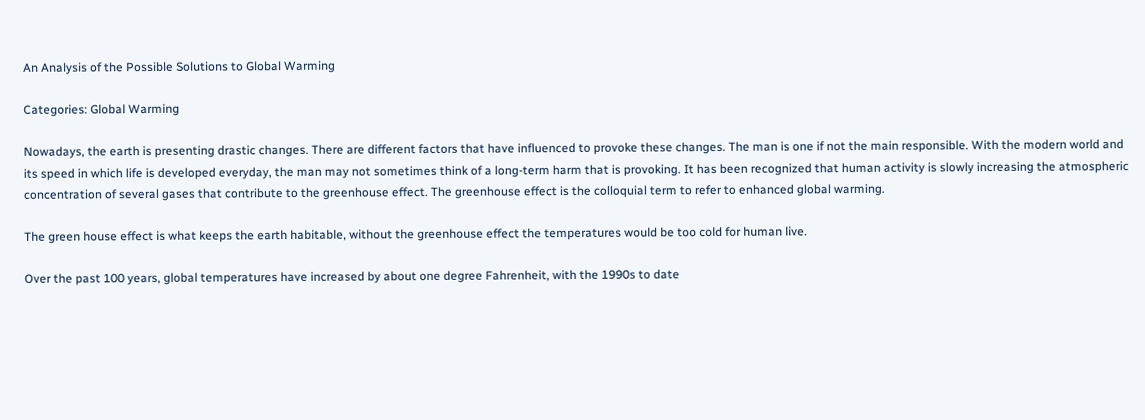An Analysis of the Possible Solutions to Global Warming

Categories: Global Warming

Nowadays, the earth is presenting drastic changes. There are different factors that have influenced to provoke these changes. The man is one if not the main responsible. With the modern world and its speed in which life is developed everyday, the man may not sometimes think of a long-term harm that is provoking. It has been recognized that human activity is slowly increasing the atmospheric concentration of several gases that contribute to the greenhouse effect. The greenhouse effect is the colloquial term to refer to enhanced global warming.

The green house effect is what keeps the earth habitable, without the greenhouse effect the temperatures would be too cold for human live.

Over the past 100 years, global temperatures have increased by about one degree Fahrenheit, with the 1990s to date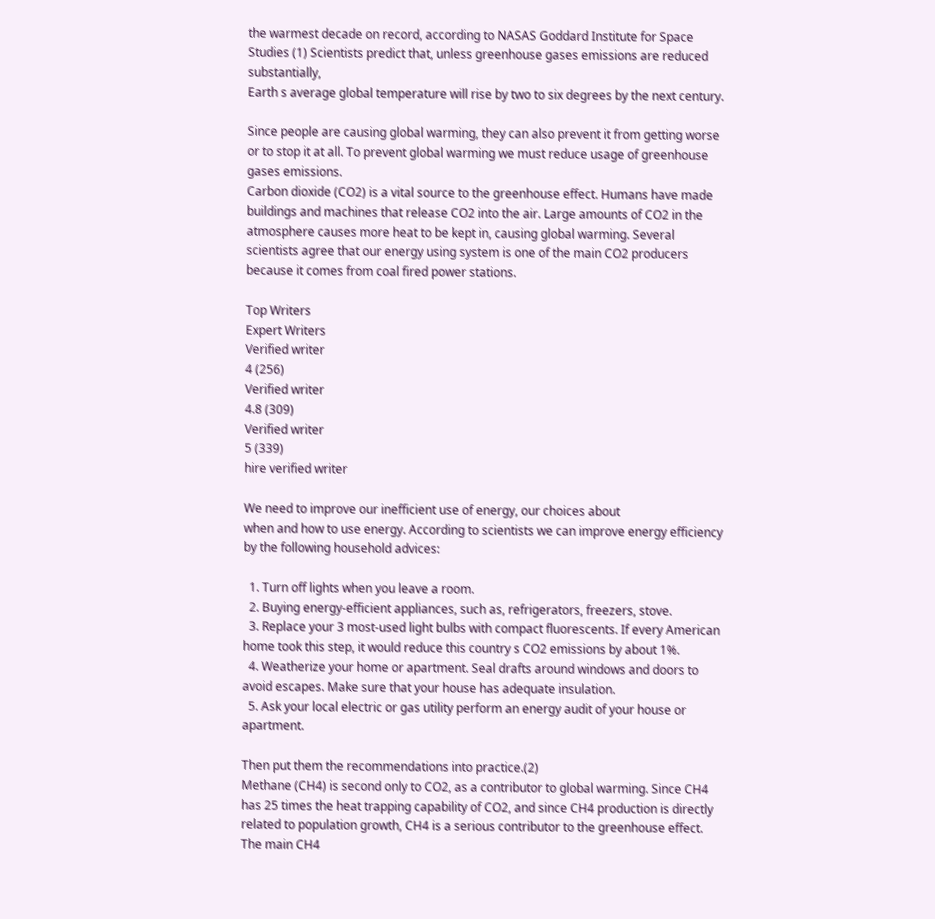the warmest decade on record, according to NASAS Goddard Institute for Space Studies (1) Scientists predict that, unless greenhouse gases emissions are reduced substantially,
Earth s average global temperature will rise by two to six degrees by the next century.

Since people are causing global warming, they can also prevent it from getting worse or to stop it at all. To prevent global warming we must reduce usage of greenhouse gases emissions.
Carbon dioxide (CO2) is a vital source to the greenhouse effect. Humans have made buildings and machines that release CO2 into the air. Large amounts of CO2 in the atmosphere causes more heat to be kept in, causing global warming. Several scientists agree that our energy using system is one of the main CO2 producers because it comes from coal fired power stations.

Top Writers
Expert Writers
Verified writer
4 (256)
Verified writer
4.8 (309)
Verified writer
5 (339)
hire verified writer

We need to improve our inefficient use of energy, our choices about
when and how to use energy. According to scientists we can improve energy efficiency by the following household advices:

  1. Turn off lights when you leave a room.
  2. Buying energy-efficient appliances, such as, refrigerators, freezers, stove.
  3. Replace your 3 most-used light bulbs with compact fluorescents. If every American home took this step, it would reduce this country s CO2 emissions by about 1%.
  4. Weatherize your home or apartment. Seal drafts around windows and doors to avoid escapes. Make sure that your house has adequate insulation.
  5. Ask your local electric or gas utility perform an energy audit of your house or apartment.

Then put them the recommendations into practice.(2)
Methane (CH4) is second only to CO2, as a contributor to global warming. Since CH4 has 25 times the heat trapping capability of CO2, and since CH4 production is directly related to population growth, CH4 is a serious contributor to the greenhouse effect. The main CH4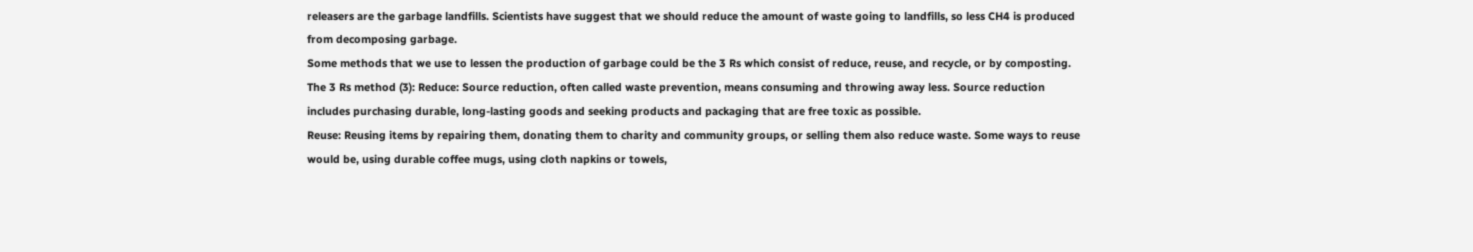releasers are the garbage landfills. Scientists have suggest that we should reduce the amount of waste going to landfills, so less CH4 is produced from decomposing garbage.
Some methods that we use to lessen the production of garbage could be the 3 Rs which consist of reduce, reuse, and recycle, or by composting.
The 3 Rs method (3): Reduce: Source reduction, often called waste prevention, means consuming and throwing away less. Source reduction includes purchasing durable, long-lasting goods and seeking products and packaging that are free toxic as possible.
Reuse: Reusing items by repairing them, donating them to charity and community groups, or selling them also reduce waste. Some ways to reuse would be, using durable coffee mugs, using cloth napkins or towels,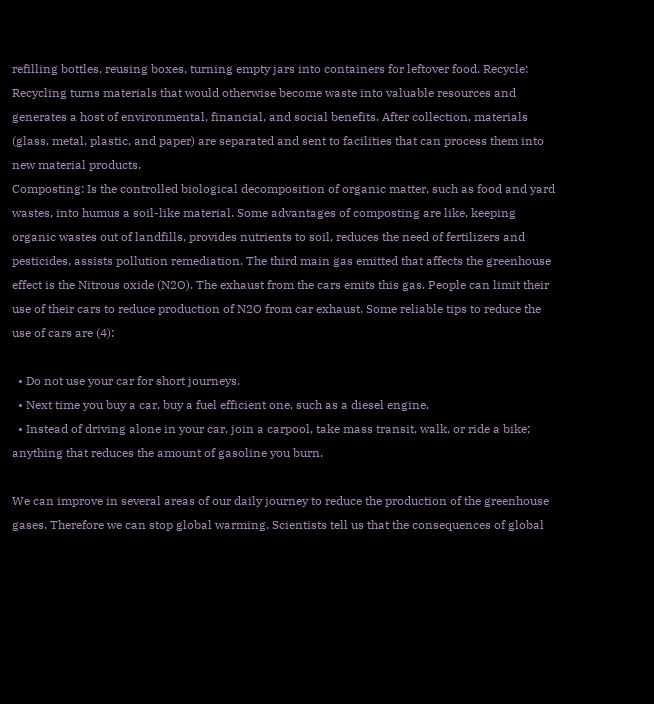refilling bottles, reusing boxes, turning empty jars into containers for leftover food. Recycle: Recycling turns materials that would otherwise become waste into valuable resources and generates a host of environmental, financial, and social benefits. After collection, materials (glass, metal, plastic, and paper) are separated and sent to facilities that can process them into new material products.
Composting: Is the controlled biological decomposition of organic matter, such as food and yard wastes, into humus a soil-like material. Some advantages of composting are like, keeping organic wastes out of landfills, provides nutrients to soil, reduces the need of fertilizers and pesticides, assists pollution remediation. The third main gas emitted that affects the greenhouse effect is the Nitrous oxide (N2O). The exhaust from the cars emits this gas. People can limit their use of their cars to reduce production of N2O from car exhaust. Some reliable tips to reduce the use of cars are (4):

  • Do not use your car for short journeys.
  • Next time you buy a car, buy a fuel efficient one, such as a diesel engine.
  • Instead of driving alone in your car, join a carpool, take mass transit, walk, or ride a bike; anything that reduces the amount of gasoline you burn.

We can improve in several areas of our daily journey to reduce the production of the greenhouse gases. Therefore we can stop global warming. Scientists tell us that the consequences of global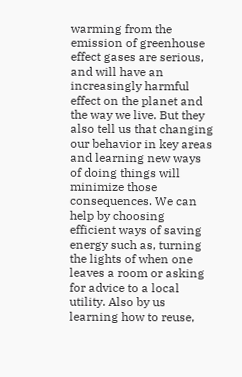warming from the emission of greenhouse effect gases are serious, and will have an increasingly harmful effect on the planet and the way we live. But they also tell us that changing our behavior in key areas and learning new ways of doing things will minimize those consequences. We can help by choosing efficient ways of saving energy such as, turning the lights of when one leaves a room or asking for advice to a local utility. Also by us learning how to reuse,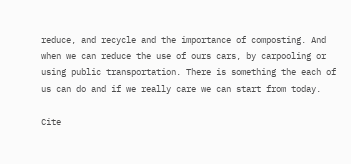reduce, and recycle and the importance of composting. And when we can reduce the use of ours cars, by carpooling or using public transportation. There is something the each of us can do and if we really care we can start from today.

Cite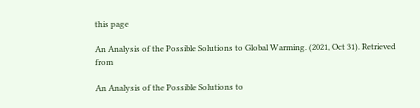this page

An Analysis of the Possible Solutions to Global Warming. (2021, Oct 31). Retrieved from

An Analysis of the Possible Solutions to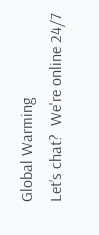Global Warming
Let’s chat?  We're online 24/7